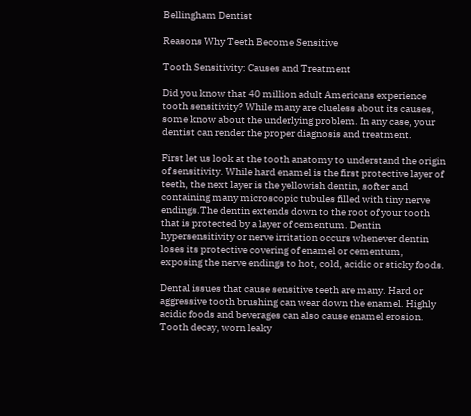Bellingham Dentist

Reasons Why Teeth Become Sensitive

Tooth Sensitivity: Causes and Treatment

Did you know that 40 million adult Americans experience tooth sensitivity? While many are clueless about its causes, some know about the underlying problem. In any case, your dentist can render the proper diagnosis and treatment.

First let us look at the tooth anatomy to understand the origin of sensitivity. While hard enamel is the first protective layer of teeth, the next layer is the yellowish dentin, softer and containing many microscopic tubules filled with tiny nerve endings.The dentin extends down to the root of your tooth that is protected by a layer of cementum. Dentin hypersensitivity or nerve irritation occurs whenever dentin loses its protective covering of enamel or cementum, exposing the nerve endings to hot, cold, acidic or sticky foods.

Dental issues that cause sensitive teeth are many. Hard or aggressive tooth brushing can wear down the enamel. Highly acidic foods and beverages can also cause enamel erosion. Tooth decay, worn leaky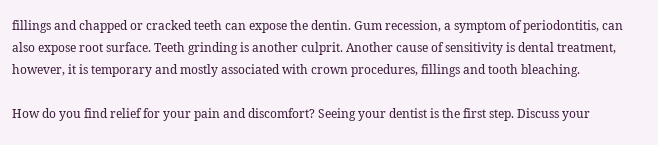fillings and chapped or cracked teeth can expose the dentin. Gum recession, a symptom of periodontitis, can also expose root surface. Teeth grinding is another culprit. Another cause of sensitivity is dental treatment, however, it is temporary and mostly associated with crown procedures, fillings and tooth bleaching.

How do you find relief for your pain and discomfort? Seeing your dentist is the first step. Discuss your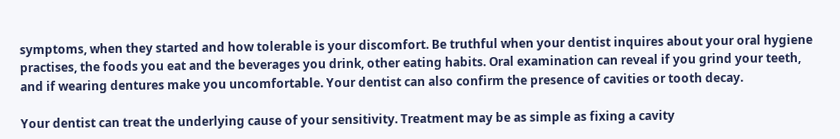symptoms, when they started and how tolerable is your discomfort. Be truthful when your dentist inquires about your oral hygiene practises, the foods you eat and the beverages you drink, other eating habits. Oral examination can reveal if you grind your teeth, and if wearing dentures make you uncomfortable. Your dentist can also confirm the presence of cavities or tooth decay.

Your dentist can treat the underlying cause of your sensitivity. Treatment may be as simple as fixing a cavity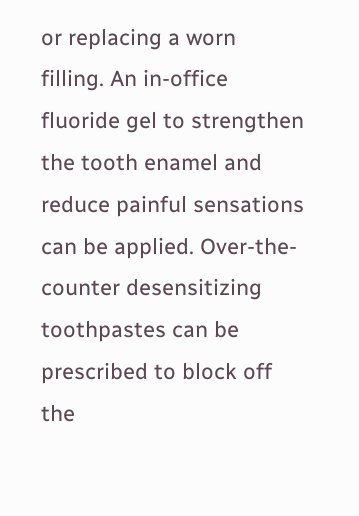or replacing a worn filling. An in-office fluoride gel to strengthen the tooth enamel and reduce painful sensations can be applied. Over-the-counter desensitizing toothpastes can be prescribed to block off the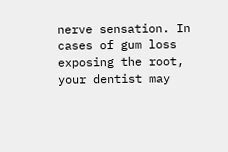nerve sensation. In cases of gum loss exposing the root, your dentist may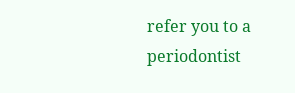refer you to a periodontist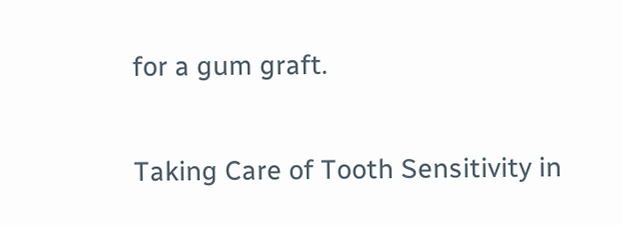for a gum graft.


Taking Care of Tooth Sensitivity in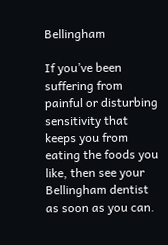Bellingham

If you’ve been suffering from painful or disturbing sensitivity that keeps you from eating the foods you like, then see your Bellingham dentist as soon as you can.